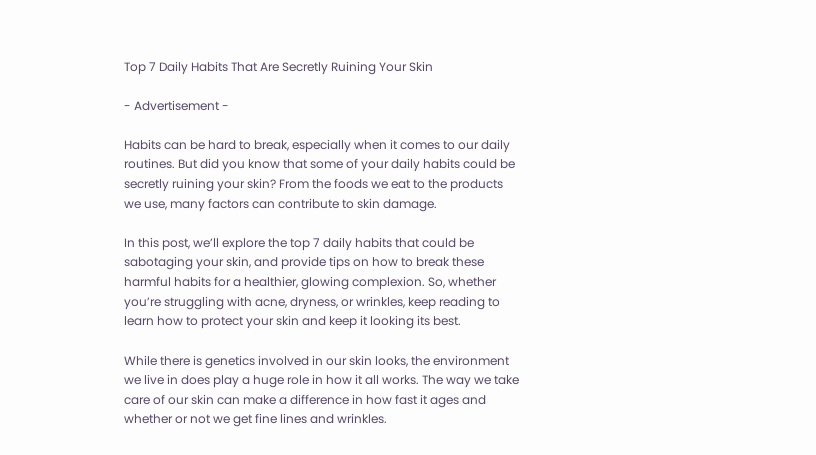Top 7 Daily Habits That Are Secretly Ruining Your Skin

- Advertisement -

Habits can be hard to break, especially when it comes to our daily routines. But did you know that some of your daily habits could be secretly ruining your skin? From the foods we eat to the products we use, many factors can contribute to skin damage.

In this post, we’ll explore the top 7 daily habits that could be sabotaging your skin, and provide tips on how to break these harmful habits for a healthier, glowing complexion. So, whether you’re struggling with acne, dryness, or wrinkles, keep reading to learn how to protect your skin and keep it looking its best.

While there is genetics involved in our skin looks, the environment we live in does play a huge role in how it all works. The way we take care of our skin can make a difference in how fast it ages and whether or not we get fine lines and wrinkles.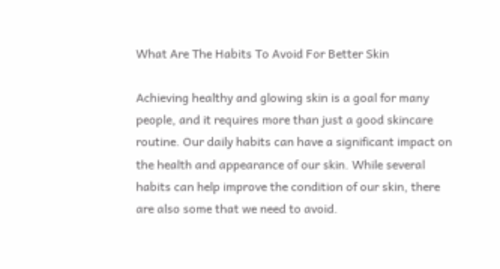What Are The Habits To Avoid For Better Skin

Achieving healthy and glowing skin is a goal for many people, and it requires more than just a good skincare routine. Our daily habits can have a significant impact on the health and appearance of our skin. While several habits can help improve the condition of our skin, there are also some that we need to avoid.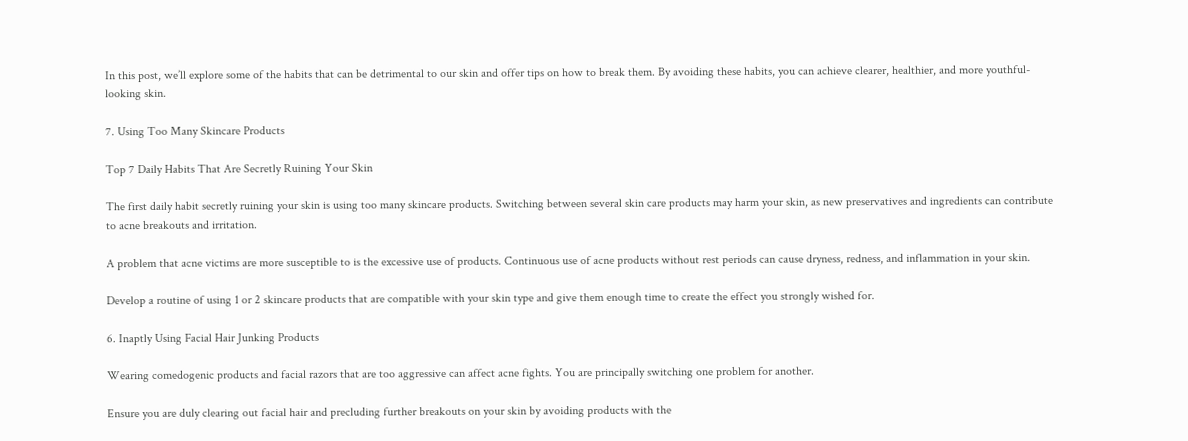In this post, we’ll explore some of the habits that can be detrimental to our skin and offer tips on how to break them. By avoiding these habits, you can achieve clearer, healthier, and more youthful-looking skin.

7. Using Too Many Skincare Products

Top 7 Daily Habits That Are Secretly Ruining Your Skin

The first daily habit secretly ruining your skin is using too many skincare products. Switching between several skin care products may harm your skin, as new preservatives and ingredients can contribute to acne breakouts and irritation.

A problem that acne victims are more susceptible to is the excessive use of products. Continuous use of acne products without rest periods can cause dryness, redness, and inflammation in your skin.

Develop a routine of using 1 or 2 skincare products that are compatible with your skin type and give them enough time to create the effect you strongly wished for.

6. Inaptly Using Facial Hair Junking Products

Wearing comedogenic products and facial razors that are too aggressive can affect acne fights. You are principally switching one problem for another.

Ensure you are duly clearing out facial hair and precluding further breakouts on your skin by avoiding products with the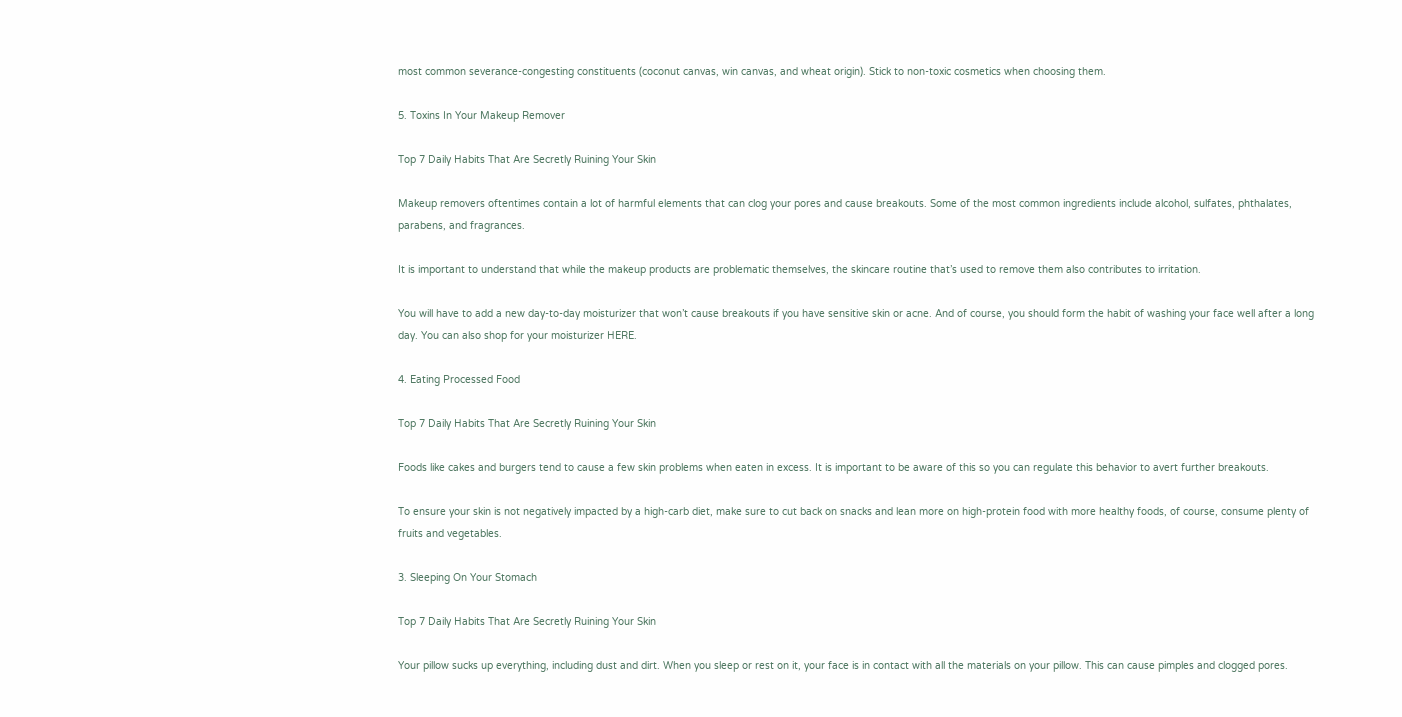most common severance-congesting constituents (coconut canvas, win canvas, and wheat origin). Stick to non-toxic cosmetics when choosing them.

5. Toxins In Your Makeup Remover

Top 7 Daily Habits That Are Secretly Ruining Your Skin

Makeup removers oftentimes contain a lot of harmful elements that can clog your pores and cause breakouts. Some of the most common ingredients include alcohol, sulfates, phthalates, parabens, and fragrances.

It is important to understand that while the makeup products are problematic themselves, the skincare routine that’s used to remove them also contributes to irritation.

You will have to add a new day-to-day moisturizer that won’t cause breakouts if you have sensitive skin or acne. And of course, you should form the habit of washing your face well after a long day. You can also shop for your moisturizer HERE.

4. Eating Processed Food

Top 7 Daily Habits That Are Secretly Ruining Your Skin

Foods like cakes and burgers tend to cause a few skin problems when eaten in excess. It is important to be aware of this so you can regulate this behavior to avert further breakouts.

To ensure your skin is not negatively impacted by a high-carb diet, make sure to cut back on snacks and lean more on high-protein food with more healthy foods, of course, consume plenty of fruits and vegetables.

3. Sleeping On Your Stomach

Top 7 Daily Habits That Are Secretly Ruining Your Skin

Your pillow sucks up everything, including dust and dirt. When you sleep or rest on it, your face is in contact with all the materials on your pillow. This can cause pimples and clogged pores.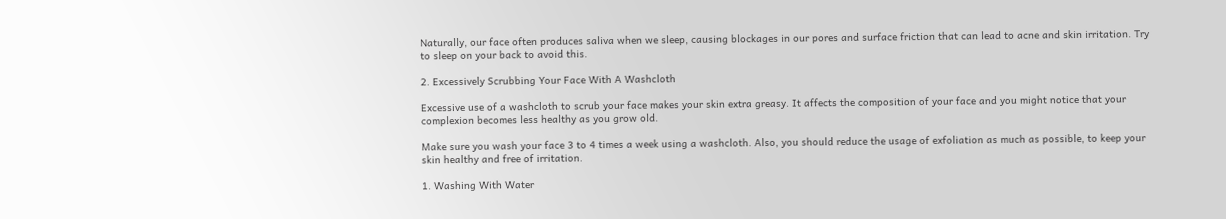Naturally, our face often produces saliva when we sleep, causing blockages in our pores and surface friction that can lead to acne and skin irritation. Try to sleep on your back to avoid this.

2. Excessively Scrubbing Your Face With A Washcloth

Excessive use of a washcloth to scrub your face makes your skin extra greasy. It affects the composition of your face and you might notice that your complexion becomes less healthy as you grow old.

Make sure you wash your face 3 to 4 times a week using a washcloth. Also, you should reduce the usage of exfoliation as much as possible, to keep your skin healthy and free of irritation.

1. Washing With Water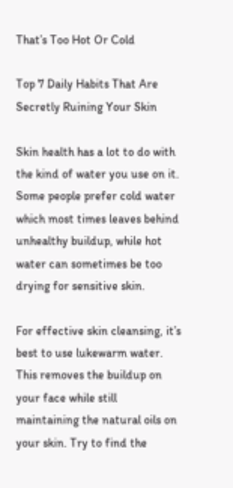That’s Too Hot Or Cold

Top 7 Daily Habits That Are Secretly Ruining Your Skin

Skin health has a lot to do with the kind of water you use on it. Some people prefer cold water which most times leaves behind unhealthy buildup, while hot water can sometimes be too drying for sensitive skin.

For effective skin cleansing, it’s best to use lukewarm water. This removes the buildup on your face while still maintaining the natural oils on your skin. Try to find the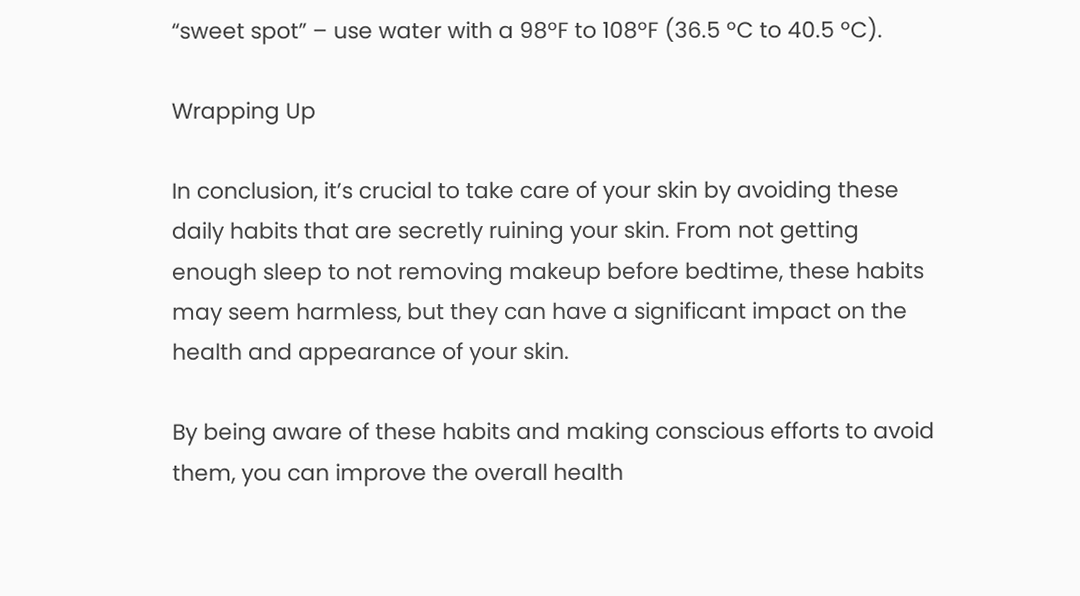“sweet spot” – use water with a 98ºF to 108ºF (36.5 ºC to 40.5 ºC).

Wrapping Up

In conclusion, it’s crucial to take care of your skin by avoiding these daily habits that are secretly ruining your skin. From not getting enough sleep to not removing makeup before bedtime, these habits may seem harmless, but they can have a significant impact on the health and appearance of your skin.

By being aware of these habits and making conscious efforts to avoid them, you can improve the overall health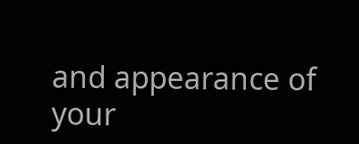and appearance of your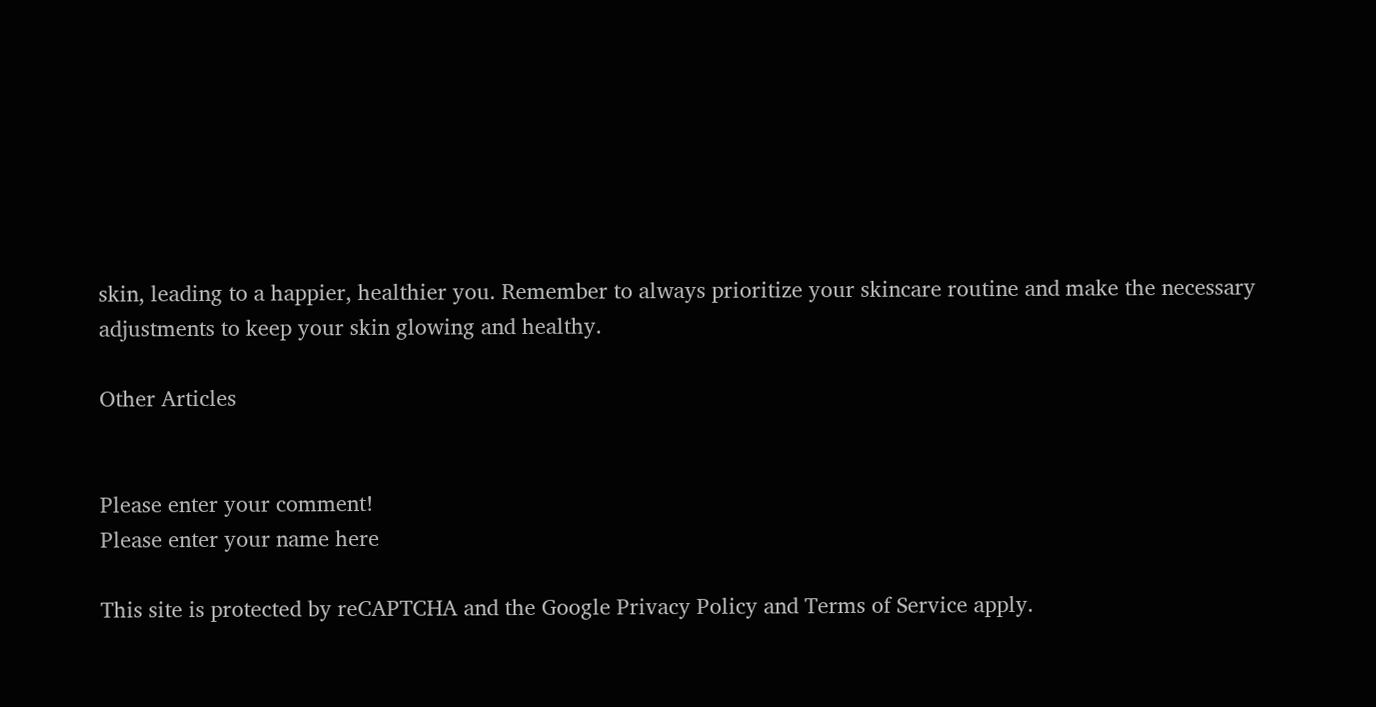skin, leading to a happier, healthier you. Remember to always prioritize your skincare routine and make the necessary adjustments to keep your skin glowing and healthy.

Other Articles


Please enter your comment!
Please enter your name here

This site is protected by reCAPTCHA and the Google Privacy Policy and Terms of Service apply.